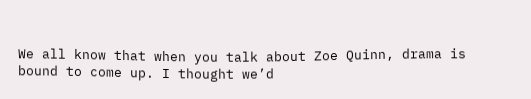We all know that when you talk about Zoe Quinn, drama is bound to come up. I thought we’d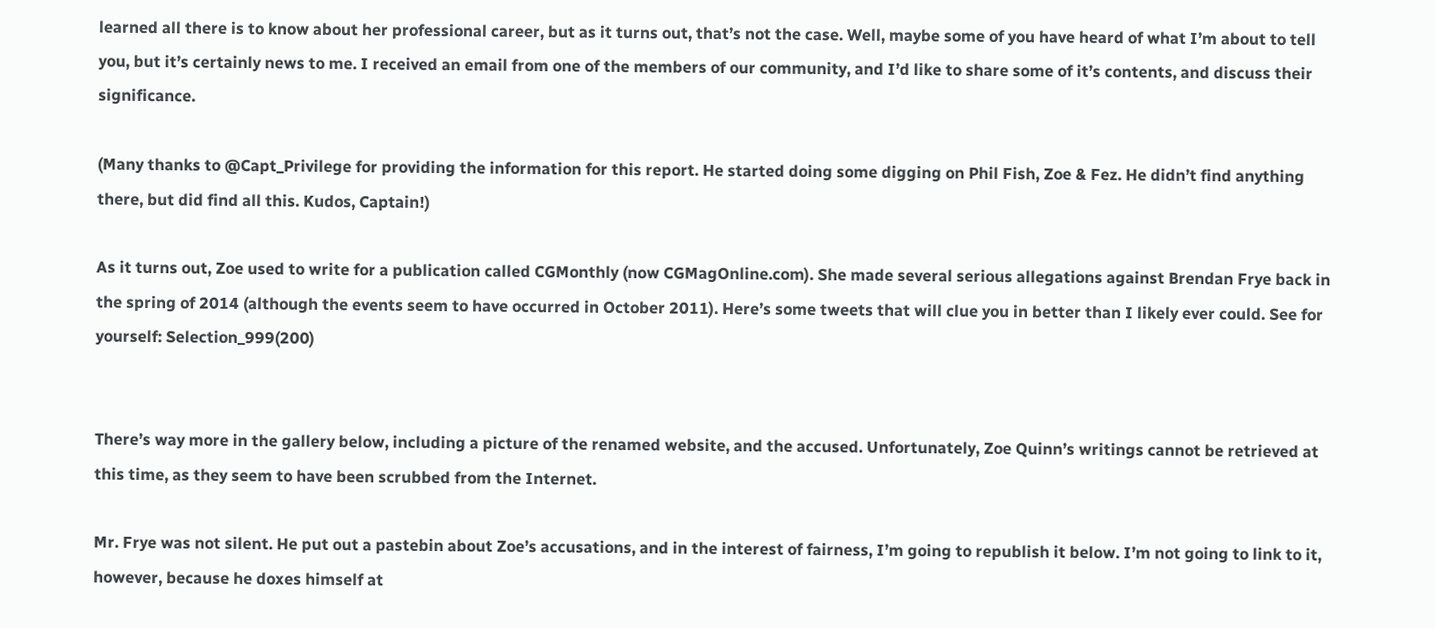learned all there is to know about her professional career, but as it turns out, that’s not the case. Well, maybe some of you have heard of what I’m about to tell you, but it’s certainly news to me. I received an email from one of the members of our community, and I’d like to share some of it’s contents, and discuss their significance.

(Many thanks to @Capt_Privilege for providing the information for this report. He started doing some digging on Phil Fish, Zoe & Fez. He didn’t find anything there, but did find all this. Kudos, Captain!)

As it turns out, Zoe used to write for a publication called CGMonthly (now CGMagOnline.com). She made several serious allegations against Brendan Frye back in the spring of 2014 (although the events seem to have occurred in October 2011). Here’s some tweets that will clue you in better than I likely ever could. See for yourself: Selection_999(200)


There’s way more in the gallery below, including a picture of the renamed website, and the accused. Unfortunately, Zoe Quinn’s writings cannot be retrieved at this time, as they seem to have been scrubbed from the Internet.

Mr. Frye was not silent. He put out a pastebin about Zoe’s accusations, and in the interest of fairness, I’m going to republish it below. I’m not going to link to it, however, because he doxes himself at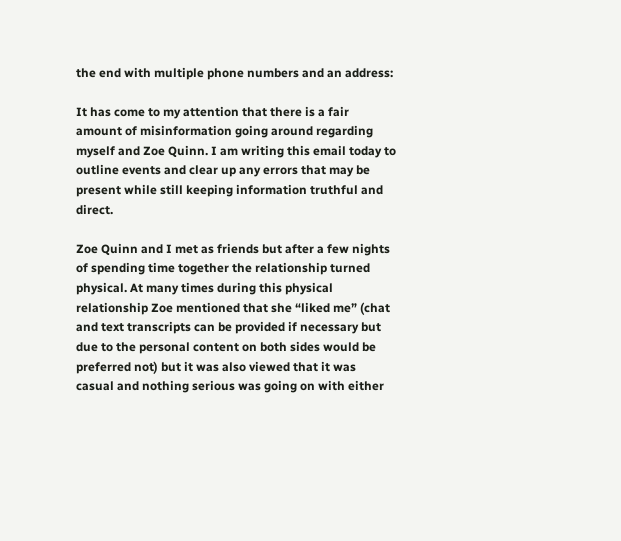the end with multiple phone numbers and an address:

It has come to my attention that there is a fair amount of misinformation going around regarding myself and Zoe Quinn. I am writing this email today to outline events and clear up any errors that may be present while still keeping information truthful and direct.

Zoe Quinn and I met as friends but after a few nights of spending time together the relationship turned physical. At many times during this physical relationship Zoe mentioned that she “liked me” (chat and text transcripts can be provided if necessary but due to the personal content on both sides would be preferred not) but it was also viewed that it was casual and nothing serious was going on with either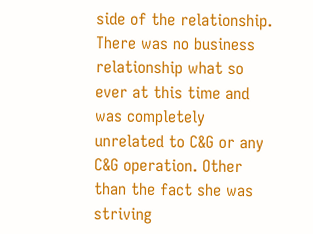side of the relationship. There was no business relationship what so ever at this time and was completely unrelated to C&G or any C&G operation. Other than the fact she was striving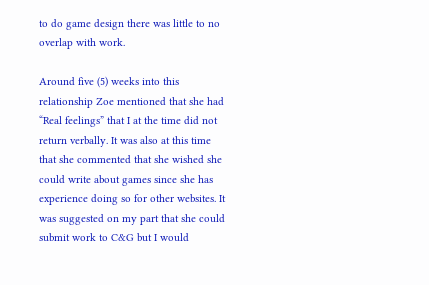to do game design there was little to no overlap with work.

Around five (5) weeks into this relationship Zoe mentioned that she had “Real feelings” that I at the time did not return verbally. It was also at this time that she commented that she wished she could write about games since she has experience doing so for other websites. It was suggested on my part that she could submit work to C&G but I would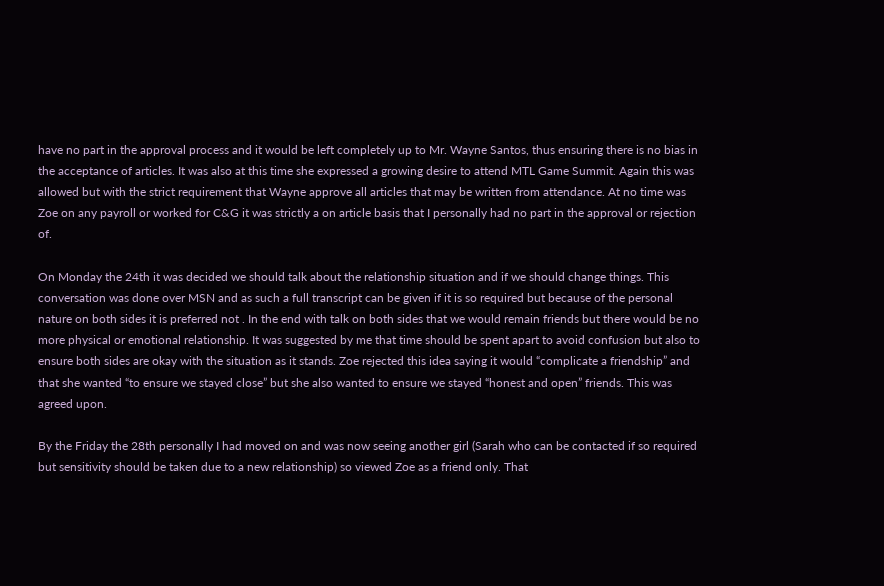have no part in the approval process and it would be left completely up to Mr. Wayne Santos, thus ensuring there is no bias in the acceptance of articles. It was also at this time she expressed a growing desire to attend MTL Game Summit. Again this was allowed but with the strict requirement that Wayne approve all articles that may be written from attendance. At no time was Zoe on any payroll or worked for C&G it was strictly a on article basis that I personally had no part in the approval or rejection of.

On Monday the 24th it was decided we should talk about the relationship situation and if we should change things. This conversation was done over MSN and as such a full transcript can be given if it is so required but because of the personal nature on both sides it is preferred not . In the end with talk on both sides that we would remain friends but there would be no more physical or emotional relationship. It was suggested by me that time should be spent apart to avoid confusion but also to ensure both sides are okay with the situation as it stands. Zoe rejected this idea saying it would “complicate a friendship” and that she wanted “to ensure we stayed close” but she also wanted to ensure we stayed “honest and open” friends. This was agreed upon.

By the Friday the 28th personally I had moved on and was now seeing another girl (Sarah who can be contacted if so required but sensitivity should be taken due to a new relationship) so viewed Zoe as a friend only. That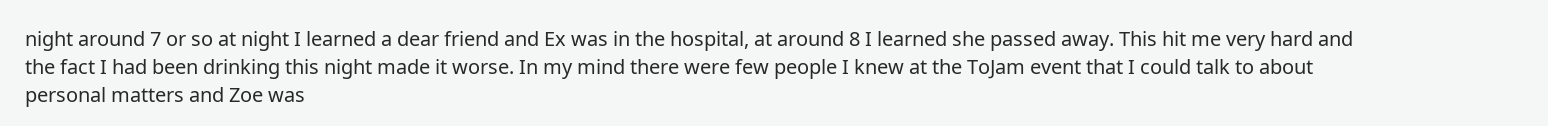night around 7 or so at night I learned a dear friend and Ex was in the hospital, at around 8 I learned she passed away. This hit me very hard and the fact I had been drinking this night made it worse. In my mind there were few people I knew at the ToJam event that I could talk to about personal matters and Zoe was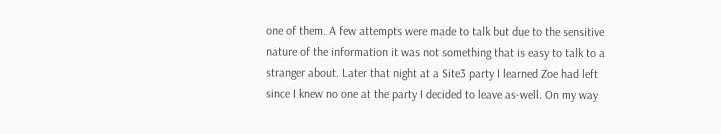one of them. A few attempts were made to talk but due to the sensitive nature of the information it was not something that is easy to talk to a stranger about. Later that night at a Site3 party I learned Zoe had left since I knew no one at the party I decided to leave as-well. On my way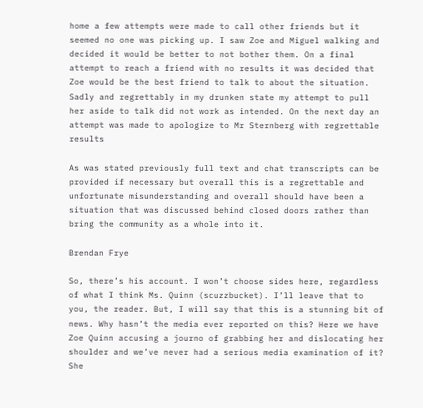home a few attempts were made to call other friends but it seemed no one was picking up. I saw Zoe and Miguel walking and decided it would be better to not bother them. On a final attempt to reach a friend with no results it was decided that Zoe would be the best friend to talk to about the situation. Sadly and regrettably in my drunken state my attempt to pull her aside to talk did not work as intended. On the next day an attempt was made to apologize to Mr Sternberg with regrettable results

As was stated previously full text and chat transcripts can be provided if necessary but overall this is a regrettable and unfortunate misunderstanding and overall should have been a situation that was discussed behind closed doors rather than bring the community as a whole into it.

Brendan Frye

So, there’s his account. I won’t choose sides here, regardless of what I think Ms. Quinn (scuzzbucket). I’ll leave that to you, the reader. But, I will say that this is a stunning bit of news. Why hasn’t the media ever reported on this? Here we have Zoe Quinn accusing a journo of grabbing her and dislocating her shoulder and we’ve never had a serious media examination of it? She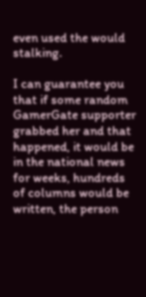even used the would stalking.

I can guarantee you that if some random GamerGate supporter grabbed her and that happened, it would be in the national news for weeks, hundreds of columns would be written, the person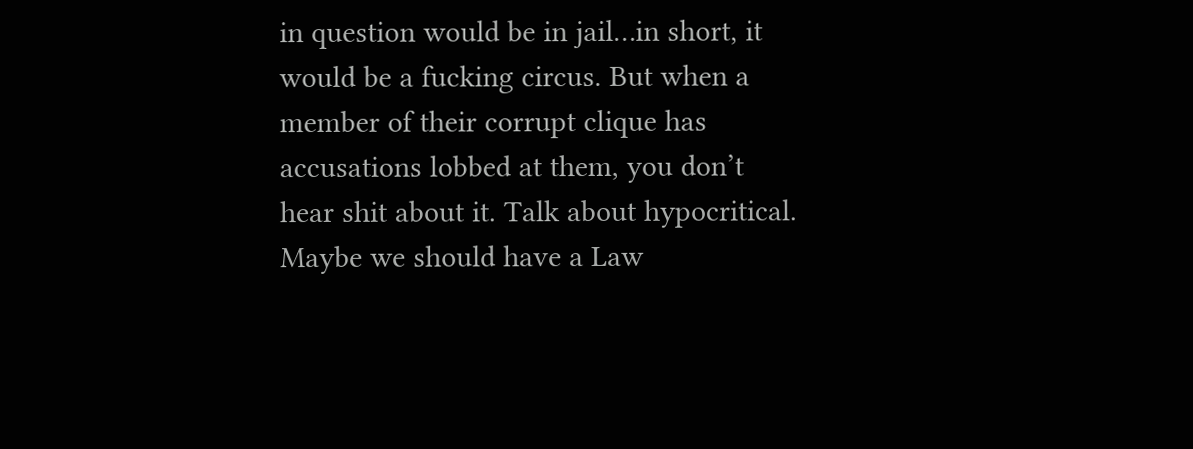in question would be in jail…in short, it would be a fucking circus. But when a member of their corrupt clique has accusations lobbed at them, you don’t hear shit about it. Talk about hypocritical. Maybe we should have a Law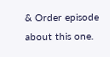& Order episode about this one.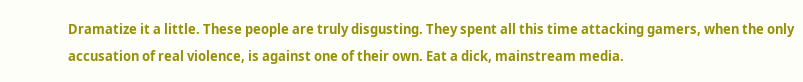Dramatize it a little. These people are truly disgusting. They spent all this time attacking gamers, when the only accusation of real violence, is against one of their own. Eat a dick, mainstream media.